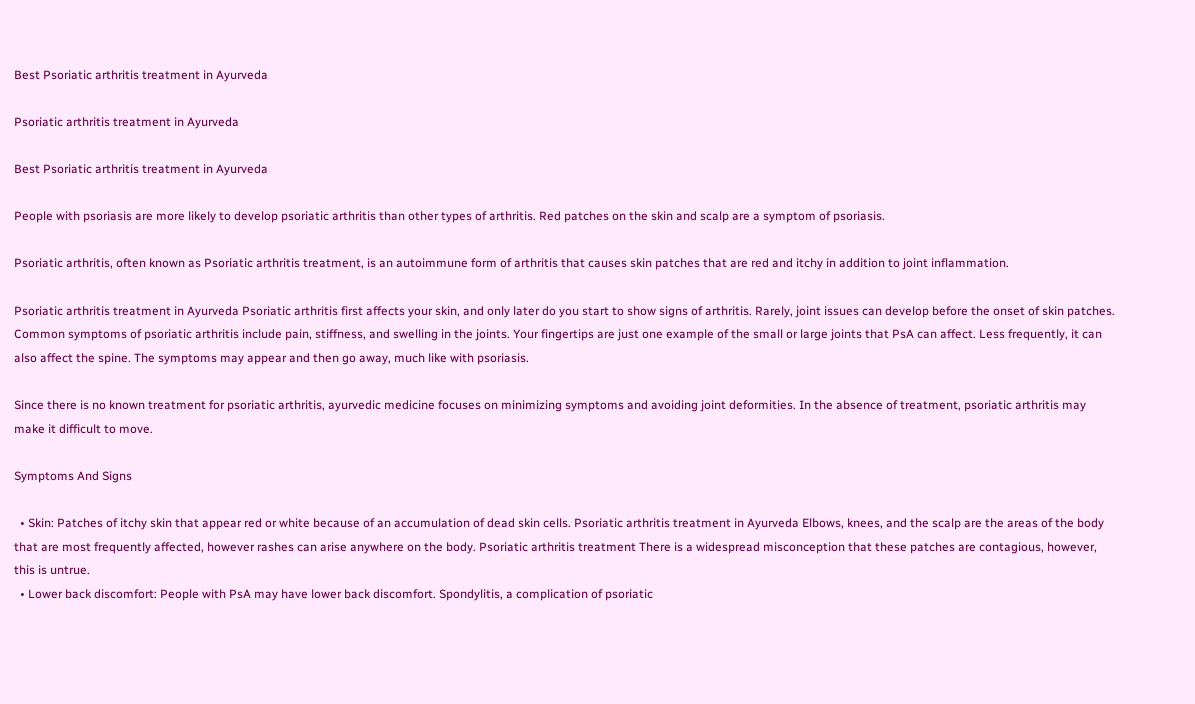Best Psoriatic arthritis treatment in Ayurveda

Psoriatic arthritis treatment in Ayurveda

Best Psoriatic arthritis treatment in Ayurveda

People with psoriasis are more likely to develop psoriatic arthritis than other types of arthritis. Red patches on the skin and scalp are a symptom of psoriasis.

Psoriatic arthritis, often known as Psoriatic arthritis treatment, is an autoimmune form of arthritis that causes skin patches that are red and itchy in addition to joint inflammation.

Psoriatic arthritis treatment in Ayurveda Psoriatic arthritis first affects your skin, and only later do you start to show signs of arthritis. Rarely, joint issues can develop before the onset of skin patches. Common symptoms of psoriatic arthritis include pain, stiffness, and swelling in the joints. Your fingertips are just one example of the small or large joints that PsA can affect. Less frequently, it can also affect the spine. The symptoms may appear and then go away, much like with psoriasis.

Since there is no known treatment for psoriatic arthritis, ayurvedic medicine focuses on minimizing symptoms and avoiding joint deformities. In the absence of treatment, psoriatic arthritis may make it difficult to move.

Symptoms And Signs

  • Skin: Patches of itchy skin that appear red or white because of an accumulation of dead skin cells. Psoriatic arthritis treatment in Ayurveda Elbows, knees, and the scalp are the areas of the body that are most frequently affected, however rashes can arise anywhere on the body. Psoriatic arthritis treatment There is a widespread misconception that these patches are contagious, however, this is untrue.
  • Lower back discomfort: People with PsA may have lower back discomfort. Spondylitis, a complication of psoriatic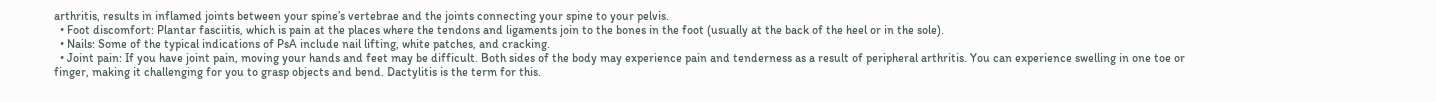arthritis, results in inflamed joints between your spine’s vertebrae and the joints connecting your spine to your pelvis.
  • Foot discomfort: Plantar fasciitis, which is pain at the places where the tendons and ligaments join to the bones in the foot (usually at the back of the heel or in the sole).
  • Nails: Some of the typical indications of PsA include nail lifting, white patches, and cracking.
  • Joint pain: If you have joint pain, moving your hands and feet may be difficult. Both sides of the body may experience pain and tenderness as a result of peripheral arthritis. You can experience swelling in one toe or finger, making it challenging for you to grasp objects and bend. Dactylitis is the term for this.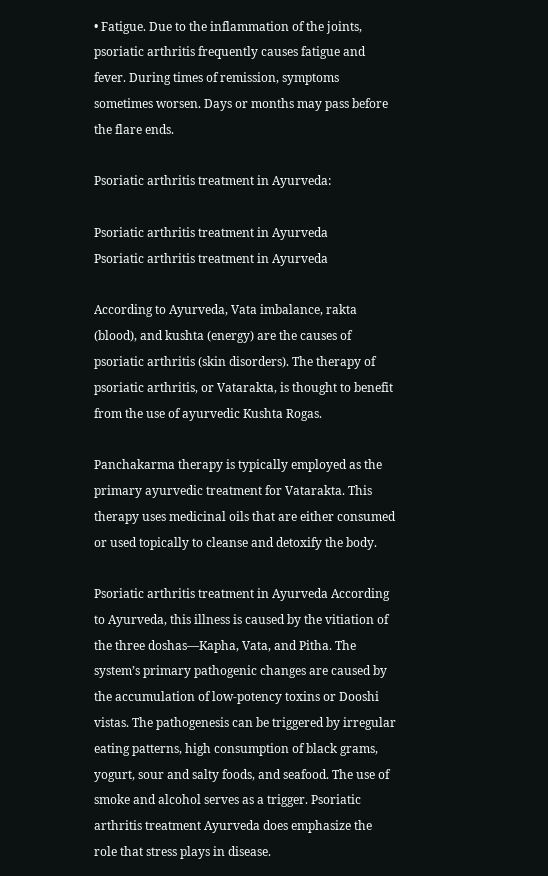• Fatigue. Due to the inflammation of the joints, psoriatic arthritis frequently causes fatigue and fever. During times of remission, symptoms sometimes worsen. Days or months may pass before the flare ends.

Psoriatic arthritis treatment in Ayurveda:

Psoriatic arthritis treatment in Ayurveda
Psoriatic arthritis treatment in Ayurveda

According to Ayurveda, Vata imbalance, rakta (blood), and kushta (energy) are the causes of psoriatic arthritis (skin disorders). The therapy of psoriatic arthritis, or Vatarakta, is thought to benefit from the use of ayurvedic Kushta Rogas.

Panchakarma therapy is typically employed as the primary ayurvedic treatment for Vatarakta. This therapy uses medicinal oils that are either consumed or used topically to cleanse and detoxify the body.

Psoriatic arthritis treatment in Ayurveda According to Ayurveda, this illness is caused by the vitiation of the three doshas—Kapha, Vata, and Pitha. The system’s primary pathogenic changes are caused by the accumulation of low-potency toxins or Dooshi vistas. The pathogenesis can be triggered by irregular eating patterns, high consumption of black grams, yogurt, sour and salty foods, and seafood. The use of smoke and alcohol serves as a trigger. Psoriatic arthritis treatment Ayurveda does emphasize the role that stress plays in disease.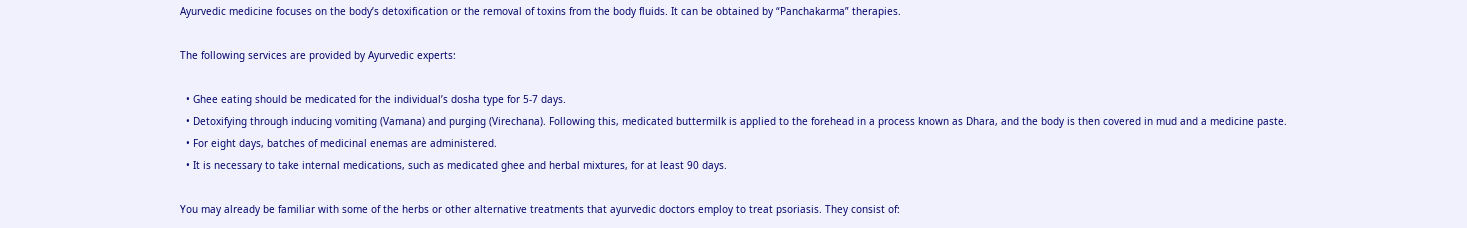Ayurvedic medicine focuses on the body’s detoxification or the removal of toxins from the body fluids. It can be obtained by “Panchakarma” therapies.

The following services are provided by Ayurvedic experts:

  • Ghee eating should be medicated for the individual’s dosha type for 5-7 days.
  • Detoxifying through inducing vomiting (Vamana) and purging (Virechana). Following this, medicated buttermilk is applied to the forehead in a process known as Dhara, and the body is then covered in mud and a medicine paste.
  • For eight days, batches of medicinal enemas are administered.
  • It is necessary to take internal medications, such as medicated ghee and herbal mixtures, for at least 90 days.

You may already be familiar with some of the herbs or other alternative treatments that ayurvedic doctors employ to treat psoriasis. They consist of: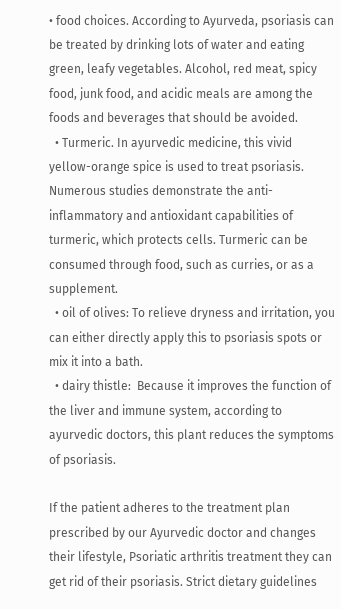• food choices. According to Ayurveda, psoriasis can be treated by drinking lots of water and eating green, leafy vegetables. Alcohol, red meat, spicy food, junk food, and acidic meals are among the foods and beverages that should be avoided.
  • Turmeric. In ayurvedic medicine, this vivid yellow-orange spice is used to treat psoriasis. Numerous studies demonstrate the anti-inflammatory and antioxidant capabilities of turmeric, which protects cells. Turmeric can be consumed through food, such as curries, or as a supplement.
  • oil of olives: To relieve dryness and irritation, you can either directly apply this to psoriasis spots or mix it into a bath.
  • dairy thistle:  Because it improves the function of the liver and immune system, according to ayurvedic doctors, this plant reduces the symptoms of psoriasis.

If the patient adheres to the treatment plan prescribed by our Ayurvedic doctor and changes their lifestyle, Psoriatic arthritis treatment they can get rid of their psoriasis. Strict dietary guidelines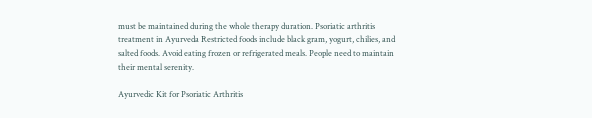must be maintained during the whole therapy duration. Psoriatic arthritis treatment in Ayurveda Restricted foods include black gram, yogurt, chilies, and salted foods. Avoid eating frozen or refrigerated meals. People need to maintain their mental serenity.

Ayurvedic Kit for Psoriatic Arthritis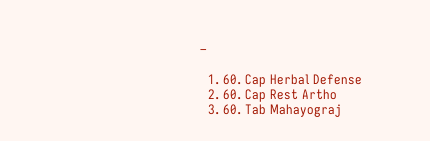–

  1. 60. Cap Herbal Defense
  2. 60. Cap Rest Artho
  3. 60. Tab Mahayograj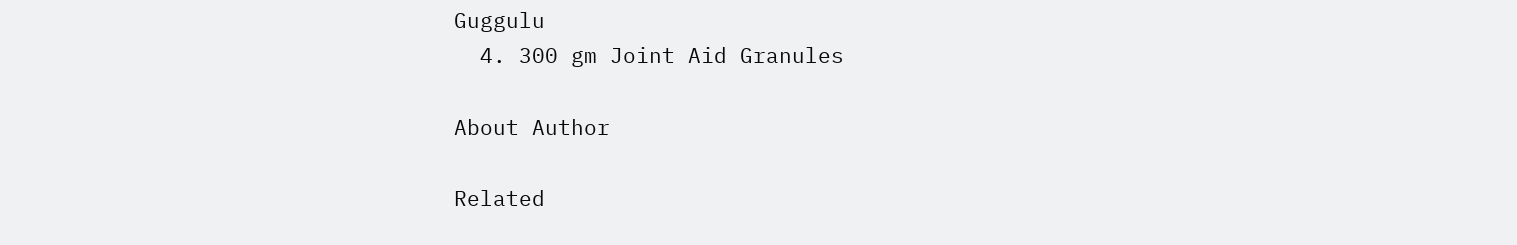Guggulu
  4. 300 gm Joint Aid Granules

About Author

Related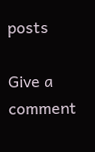posts

Give a comment